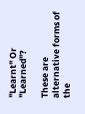"Learnt" Or "Learned"?

These are alternative forms of the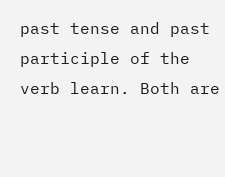past tense and past participle of the verb learn. Both are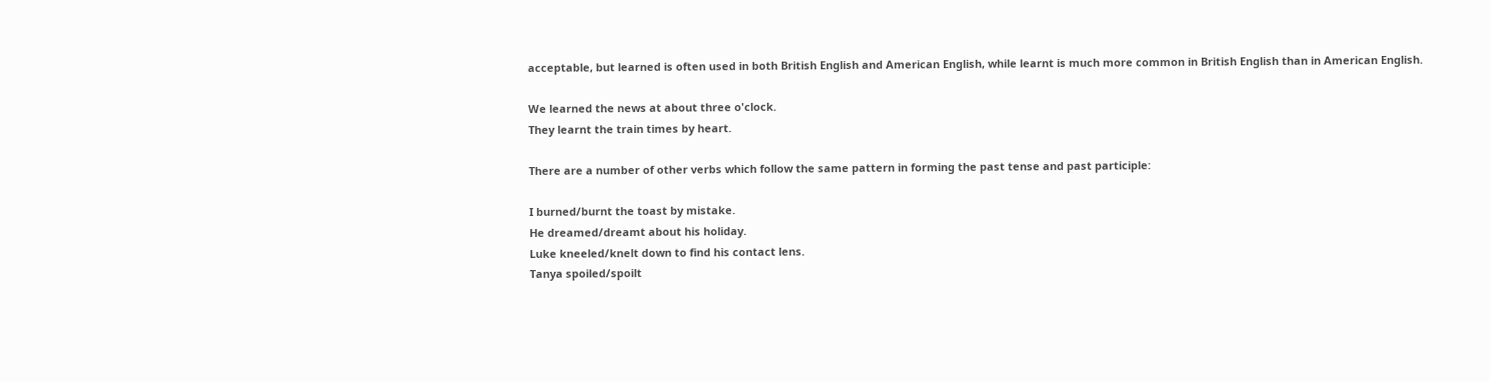acceptable, but learned is often used in both British English and American English, while learnt is much more common in British English than in American English.

We learned the news at about three o'clock.
They learnt the train times by heart.

There are a number of other verbs which follow the same pattern in forming the past tense and past participle:

I burned/burnt the toast by mistake.
He dreamed/dreamt about his holiday.
Luke kneeled/knelt down to find his contact lens.
Tanya spoiled/spoilt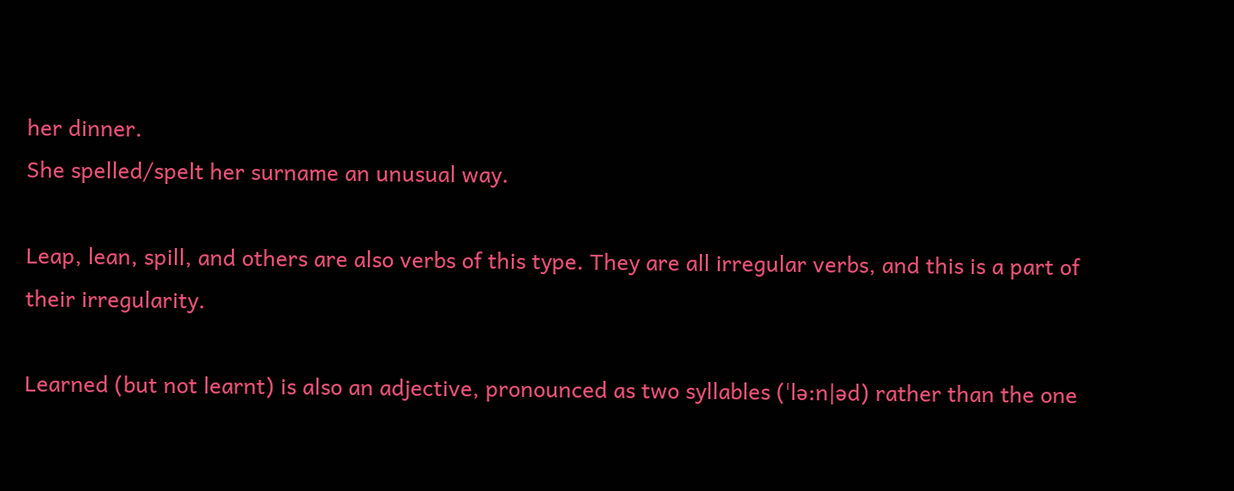her dinner.
She spelled/spelt her surname an unusual way.

Leap, lean, spill, and others are also verbs of this type. They are all irregular verbs, and this is a part of their irregularity.

Learned (but not learnt) is also an adjective, pronounced as two syllables (ˈlə:n|əd) rather than the one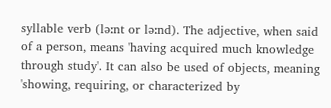syllable verb (ləːnt or ləːnd). The adjective, when said of a person, means 'having acquired much knowledge through study'. It can also be used of objects, meaning 'showing, requiring, or characterized by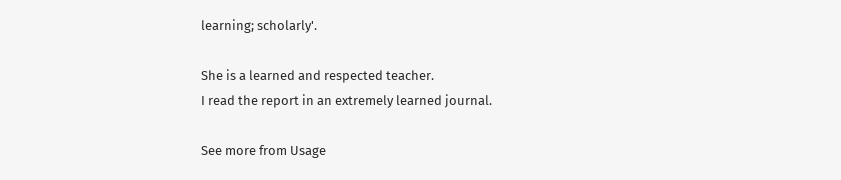learning; scholarly'.

She is a learned and respected teacher.
I read the report in an extremely learned journal.

See more from Usage